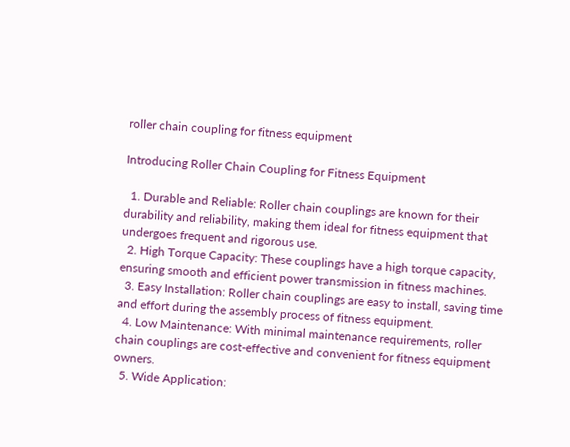roller chain coupling for fitness equipment

Introducing Roller Chain Coupling for Fitness Equipment

  1. Durable and Reliable: Roller chain couplings are known for their durability and reliability, making them ideal for fitness equipment that undergoes frequent and rigorous use.
  2. High Torque Capacity: These couplings have a high torque capacity, ensuring smooth and efficient power transmission in fitness machines.
  3. Easy Installation: Roller chain couplings are easy to install, saving time and effort during the assembly process of fitness equipment.
  4. Low Maintenance: With minimal maintenance requirements, roller chain couplings are cost-effective and convenient for fitness equipment owners.
  5. Wide Application: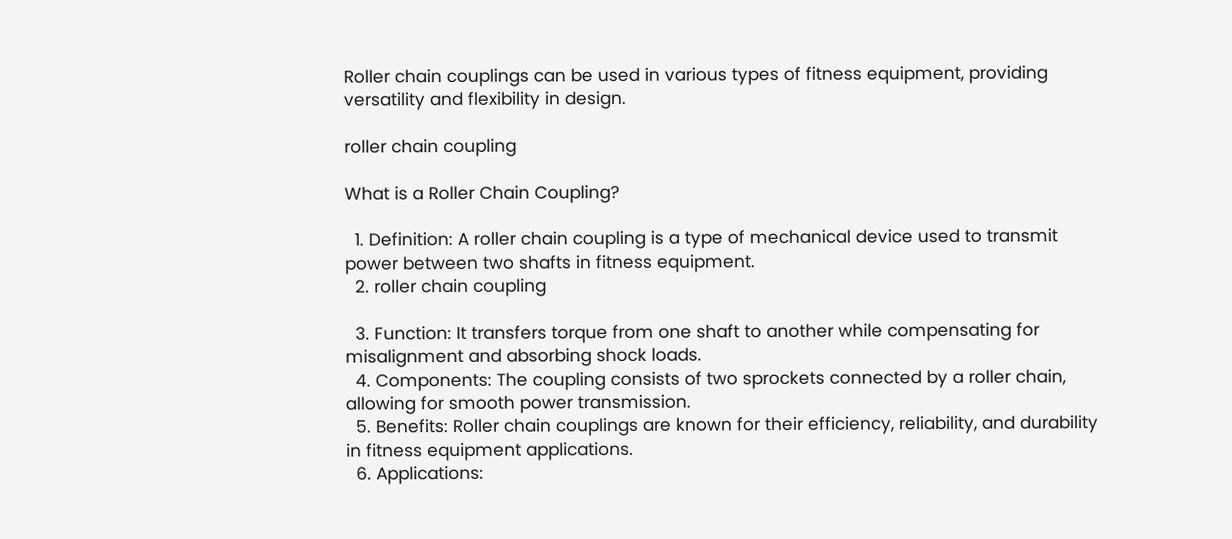Roller chain couplings can be used in various types of fitness equipment, providing versatility and flexibility in design.

roller chain coupling

What is a Roller Chain Coupling?

  1. Definition: A roller chain coupling is a type of mechanical device used to transmit power between two shafts in fitness equipment.
  2. roller chain coupling

  3. Function: It transfers torque from one shaft to another while compensating for misalignment and absorbing shock loads.
  4. Components: The coupling consists of two sprockets connected by a roller chain, allowing for smooth power transmission.
  5. Benefits: Roller chain couplings are known for their efficiency, reliability, and durability in fitness equipment applications.
  6. Applications: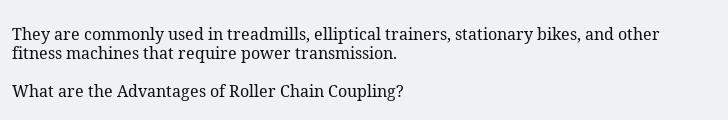They are commonly used in treadmills, elliptical trainers, stationary bikes, and other fitness machines that require power transmission.

What are the Advantages of Roller Chain Coupling?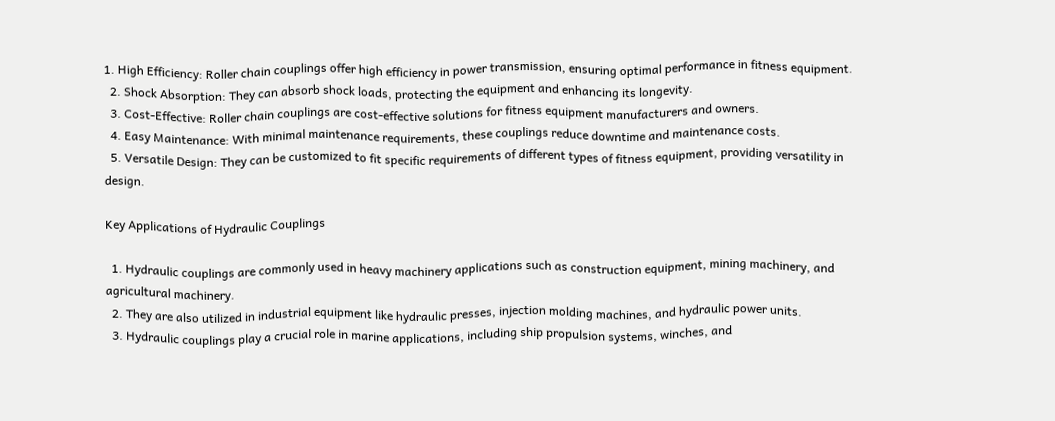1. High Efficiency: Roller chain couplings offer high efficiency in power transmission, ensuring optimal performance in fitness equipment.
  2. Shock Absorption: They can absorb shock loads, protecting the equipment and enhancing its longevity.
  3. Cost-Effective: Roller chain couplings are cost-effective solutions for fitness equipment manufacturers and owners.
  4. Easy Maintenance: With minimal maintenance requirements, these couplings reduce downtime and maintenance costs.
  5. Versatile Design: They can be customized to fit specific requirements of different types of fitness equipment, providing versatility in design.

Key Applications of Hydraulic Couplings

  1. Hydraulic couplings are commonly used in heavy machinery applications such as construction equipment, mining machinery, and agricultural machinery.
  2. They are also utilized in industrial equipment like hydraulic presses, injection molding machines, and hydraulic power units.
  3. Hydraulic couplings play a crucial role in marine applications, including ship propulsion systems, winches, and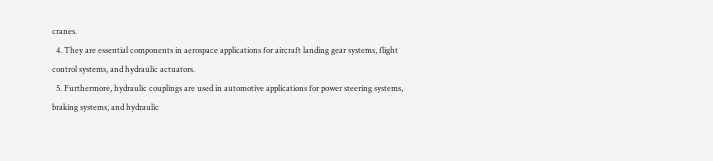cranes.
  4. They are essential components in aerospace applications for aircraft landing gear systems, flight control systems, and hydraulic actuators.
  5. Furthermore, hydraulic couplings are used in automotive applications for power steering systems, braking systems, and hydraulic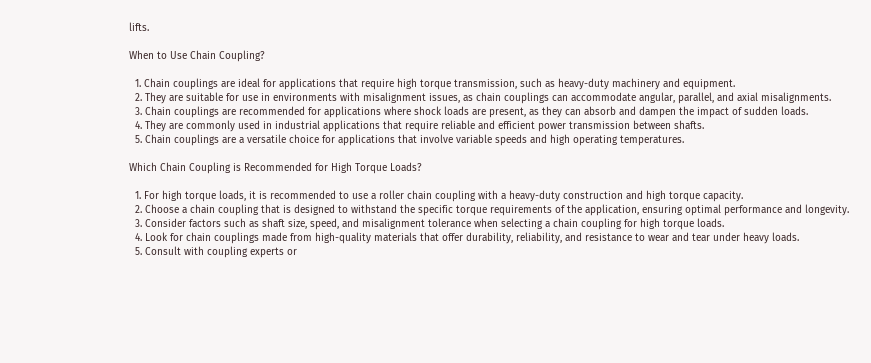lifts.

When to Use Chain Coupling?

  1. Chain couplings are ideal for applications that require high torque transmission, such as heavy-duty machinery and equipment.
  2. They are suitable for use in environments with misalignment issues, as chain couplings can accommodate angular, parallel, and axial misalignments.
  3. Chain couplings are recommended for applications where shock loads are present, as they can absorb and dampen the impact of sudden loads.
  4. They are commonly used in industrial applications that require reliable and efficient power transmission between shafts.
  5. Chain couplings are a versatile choice for applications that involve variable speeds and high operating temperatures.

Which Chain Coupling is Recommended for High Torque Loads?

  1. For high torque loads, it is recommended to use a roller chain coupling with a heavy-duty construction and high torque capacity.
  2. Choose a chain coupling that is designed to withstand the specific torque requirements of the application, ensuring optimal performance and longevity.
  3. Consider factors such as shaft size, speed, and misalignment tolerance when selecting a chain coupling for high torque loads.
  4. Look for chain couplings made from high-quality materials that offer durability, reliability, and resistance to wear and tear under heavy loads.
  5. Consult with coupling experts or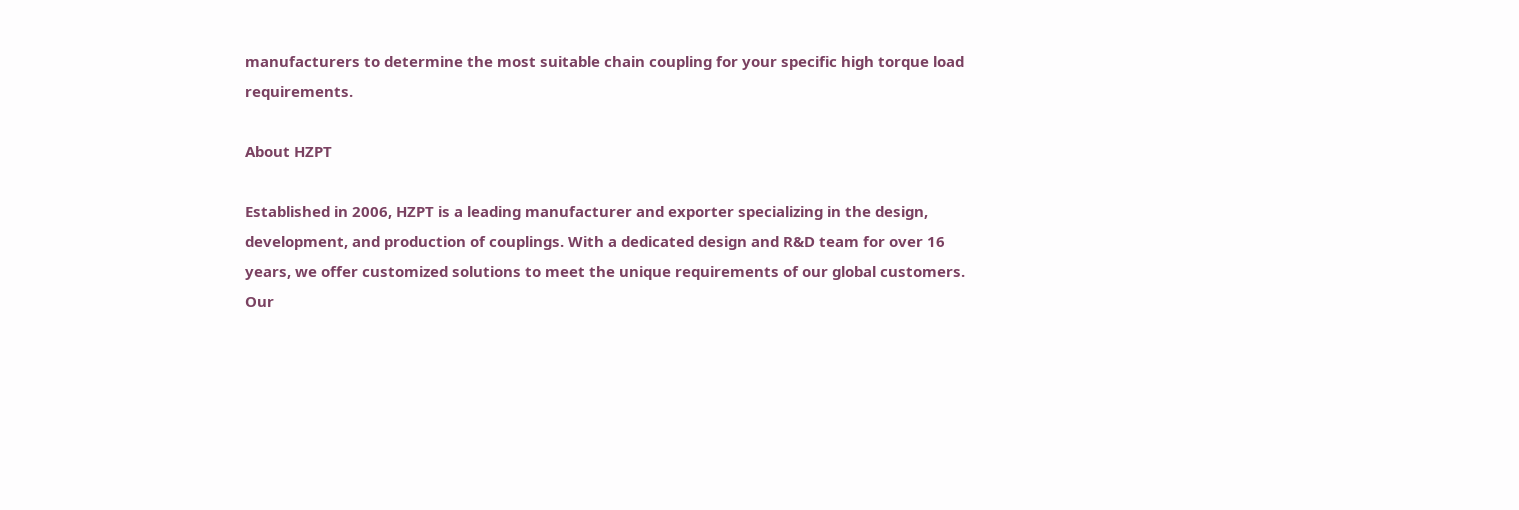manufacturers to determine the most suitable chain coupling for your specific high torque load requirements.

About HZPT

Established in 2006, HZPT is a leading manufacturer and exporter specializing in the design, development, and production of couplings. With a dedicated design and R&D team for over 16 years, we offer customized solutions to meet the unique requirements of our global customers. Our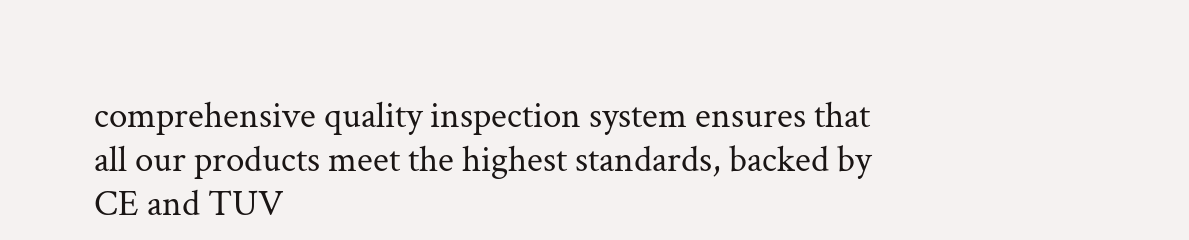comprehensive quality inspection system ensures that all our products meet the highest standards, backed by CE and TUV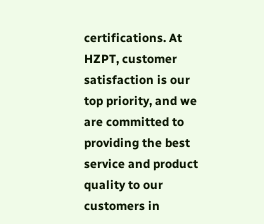certifications. At HZPT, customer satisfaction is our top priority, and we are committed to providing the best service and product quality to our customers in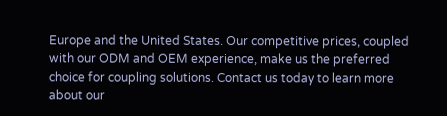Europe and the United States. Our competitive prices, coupled with our ODM and OEM experience, make us the preferred choice for coupling solutions. Contact us today to learn more about our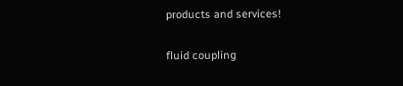products and services!

fluid coupling